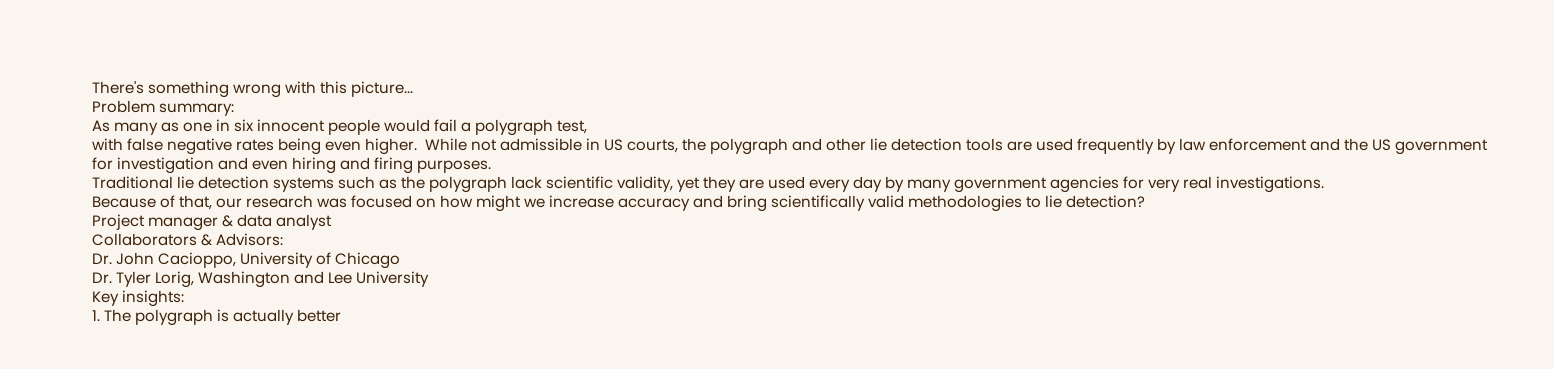There's something wrong with this picture...
Problem summary:
As many as one in six innocent people would fail a polygraph test,
with false negative rates being even higher.  While not admissible in US courts, the polygraph and other lie detection tools are used frequently by law enforcement and the US government for investigation and even hiring and firing purposes.
Traditional lie detection systems such as the polygraph lack scientific validity, yet they are used every day by many government agencies for very real investigations.
Because of that, our research was focused on how might we increase accuracy and bring scientifically valid methodologies to lie detection?
Project manager & data analyst
Collaborators & Advisors:
Dr. John Cacioppo, University of Chicago
Dr. Tyler Lorig, Washington and Lee University
Key insights:
1. The polygraph is actually better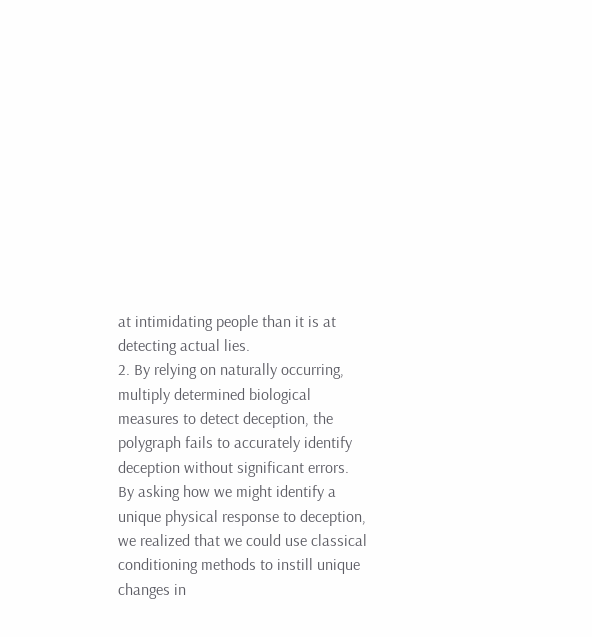at intimidating people than it is at
detecting actual lies.
2. By relying on naturally occurring, multiply determined biological measures to detect deception, the polygraph fails to accurately identify deception without significant errors.
By asking how we might identify a unique physical response to deception, we realized that we could use classical conditioning methods to instill unique changes in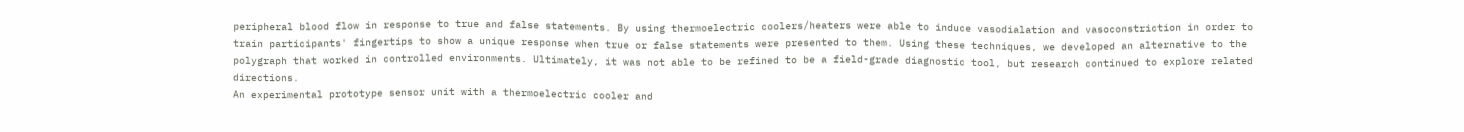peripheral blood flow in response to true and false statements. By using thermoelectric coolers/heaters were able to induce vasodialation and vasoconstriction in order to train participants' fingertips to show a unique response when true or false statements were presented to them. Using these techniques, we developed an alternative to the polygraph that worked in controlled environments. Ultimately, it was not able to be refined to be a field-grade diagnostic tool, but research continued to explore related directions.
An experimental prototype sensor unit with a thermoelectric cooler and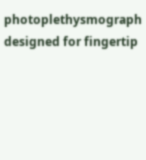photoplethysmograph designed for fingertip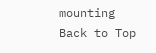mounting
Back to Top